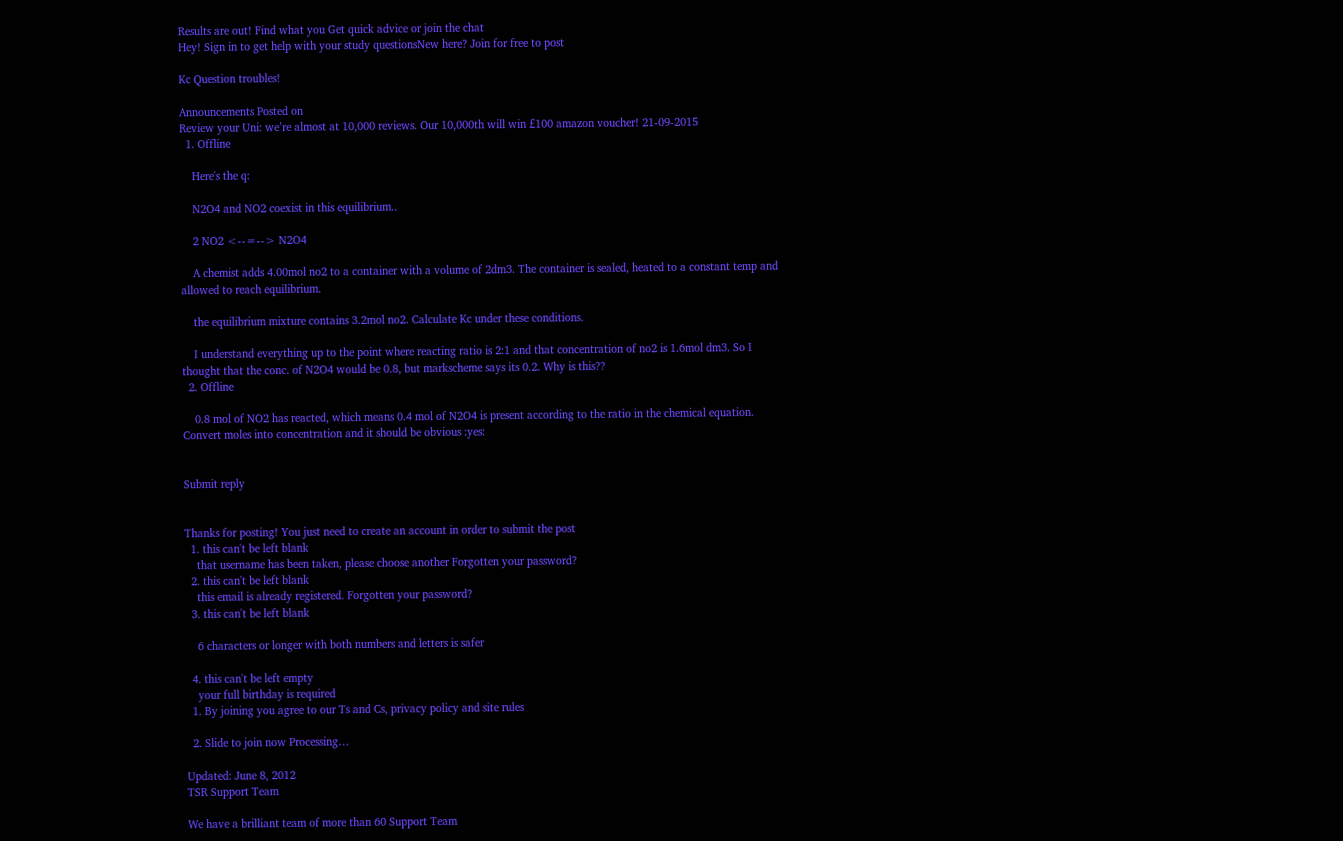Results are out! Find what you Get quick advice or join the chat
Hey! Sign in to get help with your study questionsNew here? Join for free to post

Kc Question troubles!

Announcements Posted on
Review your Uni: we’re almost at 10,000 reviews. Our 10,000th will win £100 amazon voucher! 21-09-2015
  1. Offline

    Here's the q:

    N2O4 and NO2 coexist in this equilibrium..

    2 NO2 <--=--> N2O4

    A chemist adds 4.00mol no2 to a container with a volume of 2dm3. The container is sealed, heated to a constant temp and allowed to reach equilibrium.

    the equilibrium mixture contains 3.2mol no2. Calculate Kc under these conditions.

    I understand everything up to the point where reacting ratio is 2:1 and that concentration of no2 is 1.6mol dm3. So I thought that the conc. of N2O4 would be 0.8, but markscheme says its 0.2. Why is this??
  2. Offline

    0.8 mol of NO2 has reacted, which means 0.4 mol of N2O4 is present according to the ratio in the chemical equation. Convert moles into concentration and it should be obvious :yes:


Submit reply


Thanks for posting! You just need to create an account in order to submit the post
  1. this can't be left blank
    that username has been taken, please choose another Forgotten your password?
  2. this can't be left blank
    this email is already registered. Forgotten your password?
  3. this can't be left blank

    6 characters or longer with both numbers and letters is safer

  4. this can't be left empty
    your full birthday is required
  1. By joining you agree to our Ts and Cs, privacy policy and site rules

  2. Slide to join now Processing…

Updated: June 8, 2012
TSR Support Team

We have a brilliant team of more than 60 Support Team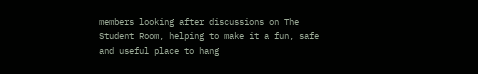members looking after discussions on The Student Room, helping to make it a fun, safe and useful place to hang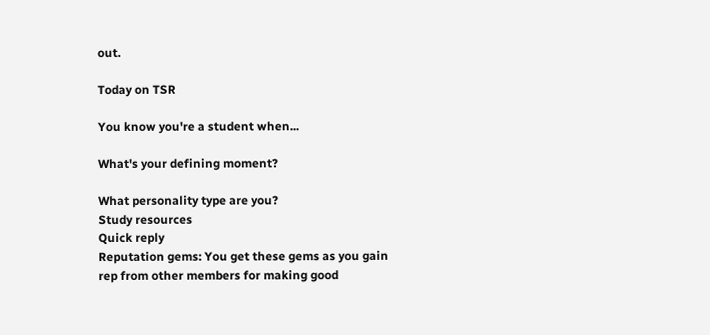out.

Today on TSR

You know you're a student when...

What's your defining moment?

What personality type are you?
Study resources
Quick reply
Reputation gems: You get these gems as you gain rep from other members for making good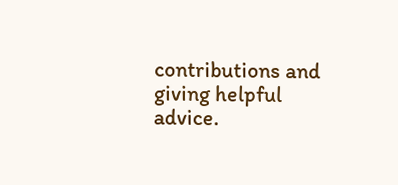contributions and giving helpful advice.